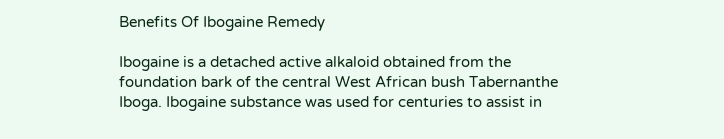Benefits Of Ibogaine Remedy

Ibogaine is a detached active alkaloid obtained from the foundation bark of the central West African bush Tabernanthe Iboga. Ibogaine substance was used for centuries to assist in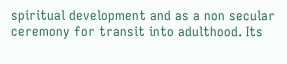spiritual development and as a non secular ceremony for transit into adulthood. Its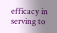efficacy in serving to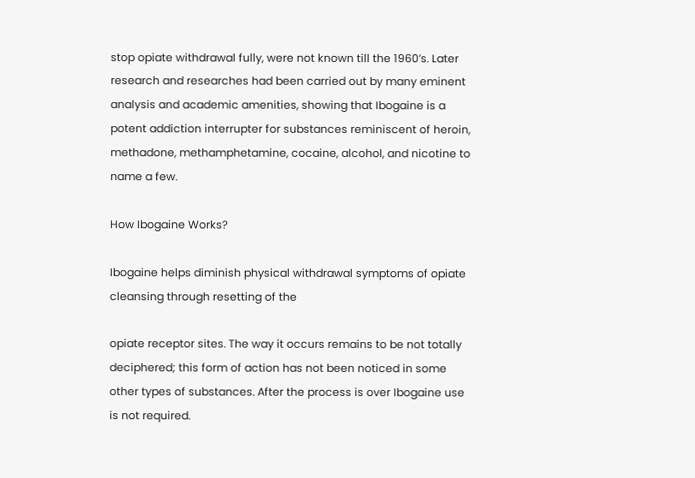stop opiate withdrawal fully, were not known till the 1960’s. Later research and researches had been carried out by many eminent analysis and academic amenities, showing that Ibogaine is a potent addiction interrupter for substances reminiscent of heroin, methadone, methamphetamine, cocaine, alcohol, and nicotine to name a few.

How Ibogaine Works?

Ibogaine helps diminish physical withdrawal symptoms of opiate cleansing through resetting of the

opiate receptor sites. The way it occurs remains to be not totally deciphered; this form of action has not been noticed in some other types of substances. After the process is over Ibogaine use is not required.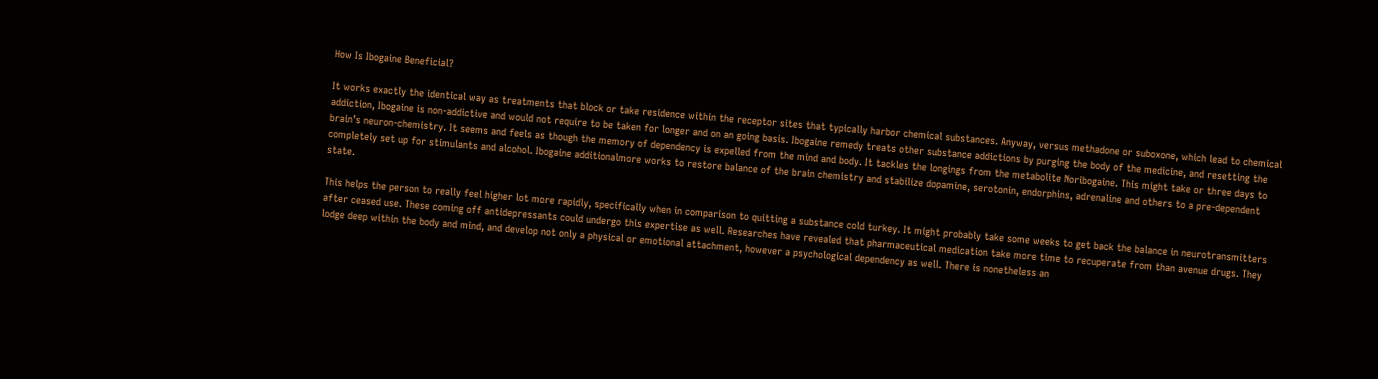How Is Ibogaine Beneficial?

It works exactly the identical way as treatments that block or take residence within the receptor sites that typically harbor chemical substances. Anyway, versus methadone or suboxone, which lead to chemical addiction, Ibogaine is non-addictive and would not require to be taken for longer and on an going basis. Ibogaine remedy treats other substance addictions by purging the body of the medicine, and resetting the brain’s neuron-chemistry. It seems and feels as though the memory of dependency is expelled from the mind and body. It tackles the longings from the metabolite Noribogaine. This might take or three days to completely set up for stimulants and alcohol. Ibogaine additionalmore works to restore balance of the brain chemistry and stabilize dopamine, serotonin, endorphins, adrenaline and others to a pre-dependent state.

This helps the person to really feel higher lot more rapidly, specifically when in comparison to quitting a substance cold turkey. It might probably take some weeks to get back the balance in neurotransmitters after ceased use. These coming off antidepressants could undergo this expertise as well. Researches have revealed that pharmaceutical medication take more time to recuperate from than avenue drugs. They lodge deep within the body and mind, and develop not only a physical or emotional attachment, however a psychological dependency as well. There is nonetheless an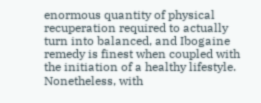enormous quantity of physical recuperation required to actually turn into balanced, and Ibogaine remedy is finest when coupled with the initiation of a healthy lifestyle. Nonetheless, with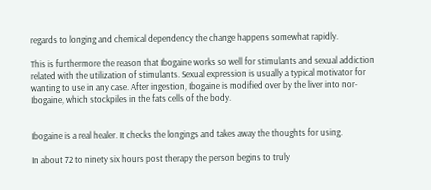regards to longing and chemical dependency the change happens somewhat rapidly.

This is furthermore the reason that Ibogaine works so well for stimulants and sexual addiction related with the utilization of stimulants. Sexual expression is usually a typical motivator for wanting to use in any case. After ingestion, Ibogaine is modified over by the liver into nor-Ibogaine, which stockpiles in the fats cells of the body.


Ibogaine is a real healer. It checks the longings and takes away the thoughts for using.

In about 72 to ninety six hours post therapy the person begins to truly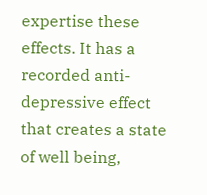expertise these effects. It has a recorded anti-depressive effect that creates a state of well being,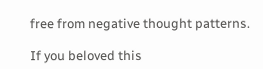free from negative thought patterns.

If you beloved this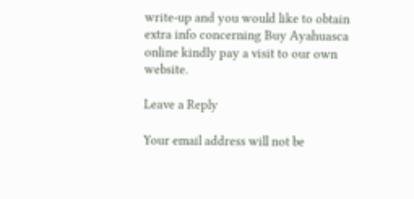write-up and you would like to obtain extra info concerning Buy Ayahuasca online kindly pay a visit to our own website.

Leave a Reply

Your email address will not be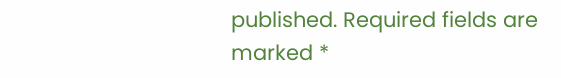published. Required fields are marked *